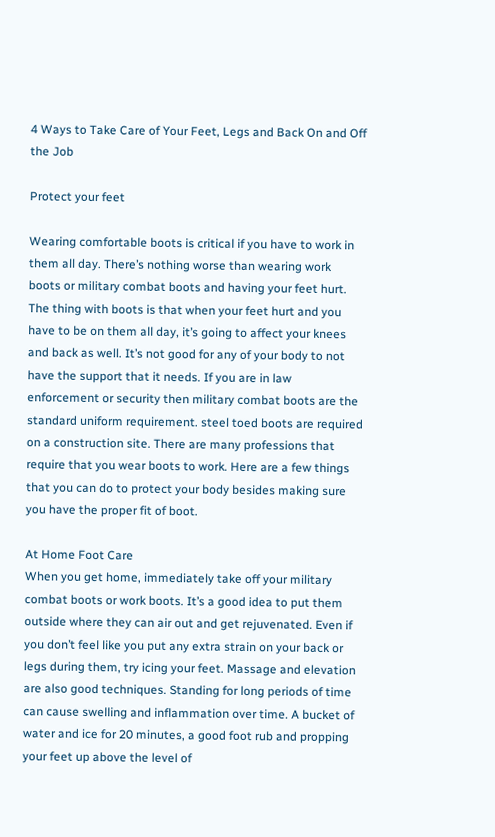4 Ways to Take Care of Your Feet, Legs and Back On and Off the Job

Protect your feet

Wearing comfortable boots is critical if you have to work in them all day. There’s nothing worse than wearing work boots or military combat boots and having your feet hurt. The thing with boots is that when your feet hurt and you have to be on them all day, it’s going to affect your knees and back as well. It’s not good for any of your body to not have the support that it needs. If you are in law enforcement or security then military combat boots are the standard uniform requirement. steel toed boots are required on a construction site. There are many professions that require that you wear boots to work. Here are a few things that you can do to protect your body besides making sure you have the proper fit of boot.

At Home Foot Care
When you get home, immediately take off your military combat boots or work boots. It’s a good idea to put them outside where they can air out and get rejuvenated. Even if you don’t feel like you put any extra strain on your back or legs during them, try icing your feet. Massage and elevation are also good techniques. Standing for long periods of time can cause swelling and inflammation over time. A bucket of water and ice for 20 minutes, a good foot rub and propping your feet up above the level of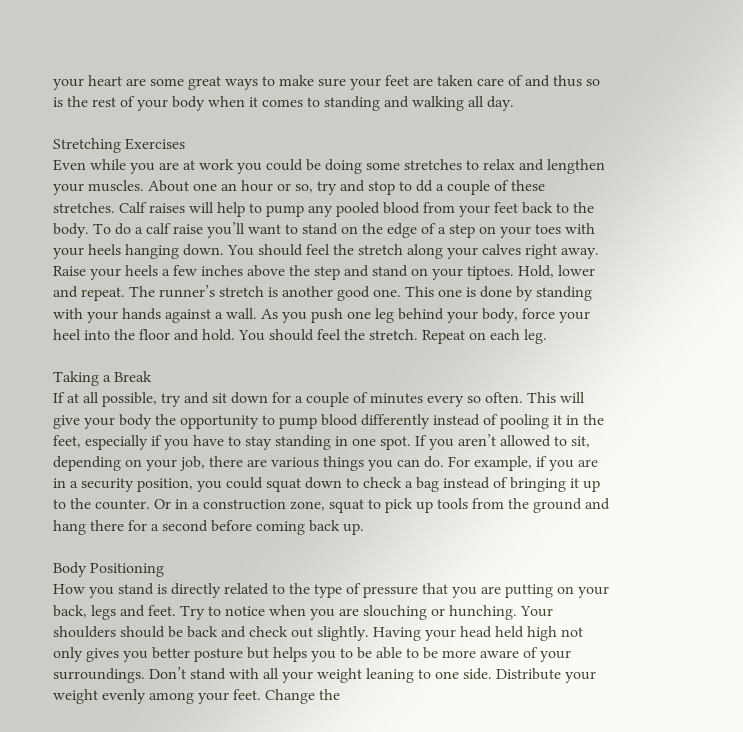your heart are some great ways to make sure your feet are taken care of and thus so is the rest of your body when it comes to standing and walking all day.

Stretching Exercises
Even while you are at work you could be doing some stretches to relax and lengthen your muscles. About one an hour or so, try and stop to dd a couple of these stretches. Calf raises will help to pump any pooled blood from your feet back to the body. To do a calf raise you’ll want to stand on the edge of a step on your toes with your heels hanging down. You should feel the stretch along your calves right away. Raise your heels a few inches above the step and stand on your tiptoes. Hold, lower and repeat. The runner’s stretch is another good one. This one is done by standing with your hands against a wall. As you push one leg behind your body, force your heel into the floor and hold. You should feel the stretch. Repeat on each leg.

Taking a Break
If at all possible, try and sit down for a couple of minutes every so often. This will give your body the opportunity to pump blood differently instead of pooling it in the feet, especially if you have to stay standing in one spot. If you aren’t allowed to sit, depending on your job, there are various things you can do. For example, if you are in a security position, you could squat down to check a bag instead of bringing it up to the counter. Or in a construction zone, squat to pick up tools from the ground and hang there for a second before coming back up.

Body Positioning
How you stand is directly related to the type of pressure that you are putting on your back, legs and feet. Try to notice when you are slouching or hunching. Your shoulders should be back and check out slightly. Having your head held high not only gives you better posture but helps you to be able to be more aware of your surroundings. Don’t stand with all your weight leaning to one side. Distribute your weight evenly among your feet. Change the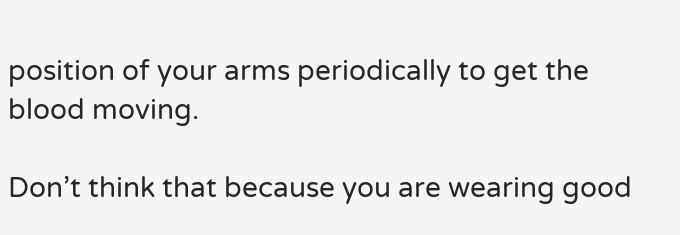position of your arms periodically to get the blood moving.

Don’t think that because you are wearing good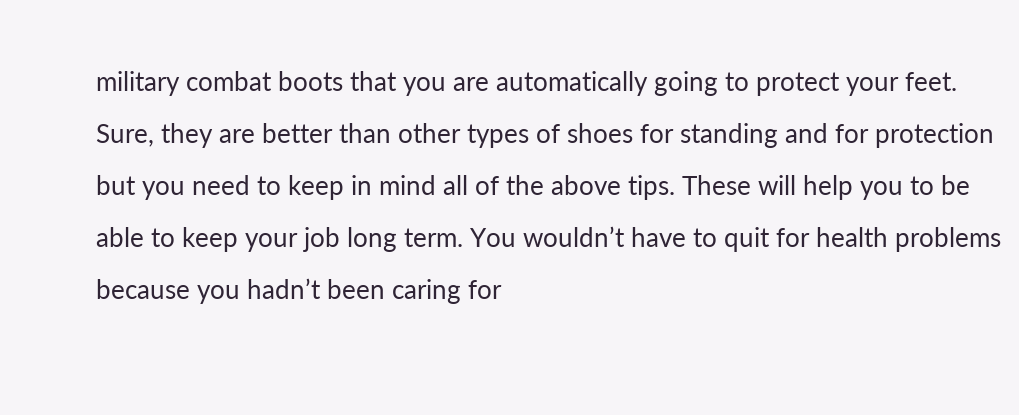military combat boots that you are automatically going to protect your feet. Sure, they are better than other types of shoes for standing and for protection but you need to keep in mind all of the above tips. These will help you to be able to keep your job long term. You wouldn’t have to quit for health problems because you hadn’t been caring for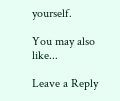yourself.

You may also like...

Leave a Reply